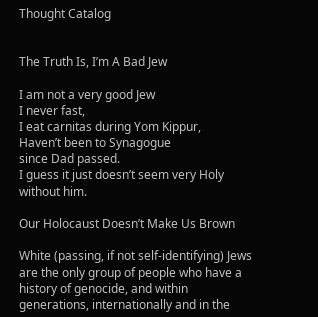Thought Catalog


The Truth Is, I’m A Bad Jew

I am not a very good Jew
I never fast,
I eat carnitas during Yom Kippur,
Haven’t been to Synagogue
since Dad passed.
I guess it just doesn’t seem very Holy
without him.

Our Holocaust Doesn’t Make Us Brown

White (passing, if not self-identifying) Jews are the only group of people who have a history of genocide, and within generations, internationally and in the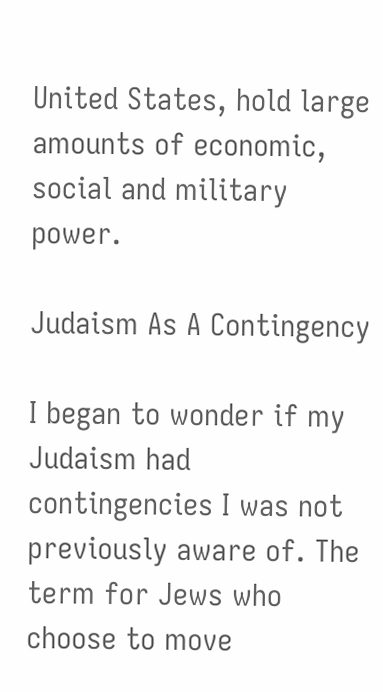United States, hold large amounts of economic, social and military power.

Judaism As A Contingency

I began to wonder if my Judaism had contingencies I was not previously aware of. The term for Jews who choose to move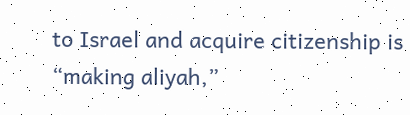to Israel and acquire citizenship is “making aliyah,”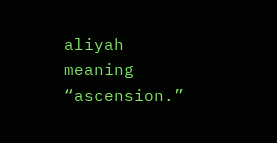aliyah meaning “ascension.”